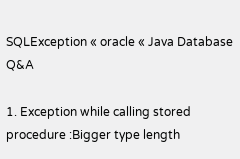SQLException « oracle « Java Database Q&A

1. Exception while calling stored procedure :Bigger type length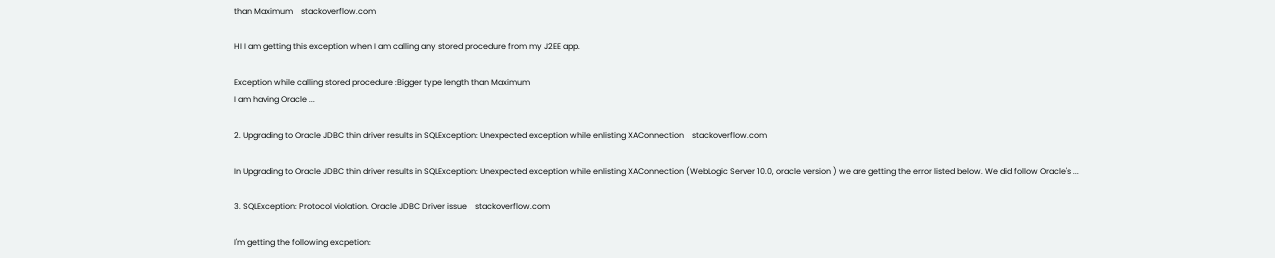than Maximum    stackoverflow.com

HI I am getting this exception when I am calling any stored procedure from my J2EE app.

Exception while calling stored procedure :Bigger type length than Maximum
I am having Oracle ...

2. Upgrading to Oracle JDBC thin driver results in SQLException: Unexpected exception while enlisting XAConnection    stackoverflow.com

In Upgrading to Oracle JDBC thin driver results in SQLException: Unexpected exception while enlisting XAConnection (WebLogic Server 10.0, oracle version ) we are getting the error listed below. We did follow Oracle's ...

3. SQLException: Protocol violation. Oracle JDBC Driver issue    stackoverflow.com

I'm getting the following excpetion: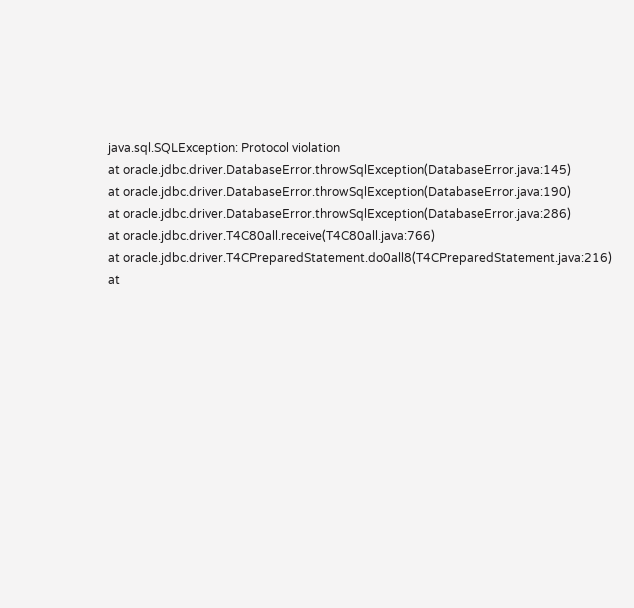java.sql.SQLException: Protocol violation
at oracle.jdbc.driver.DatabaseError.throwSqlException(DatabaseError.java:145)
at oracle.jdbc.driver.DatabaseError.throwSqlException(DatabaseError.java:190)
at oracle.jdbc.driver.DatabaseError.throwSqlException(DatabaseError.java:286)
at oracle.jdbc.driver.T4C80all.receive(T4C80all.java:766)
at oracle.jdbc.driver.T4CPreparedStatement.do0all8(T4CPreparedStatement.java:216)
at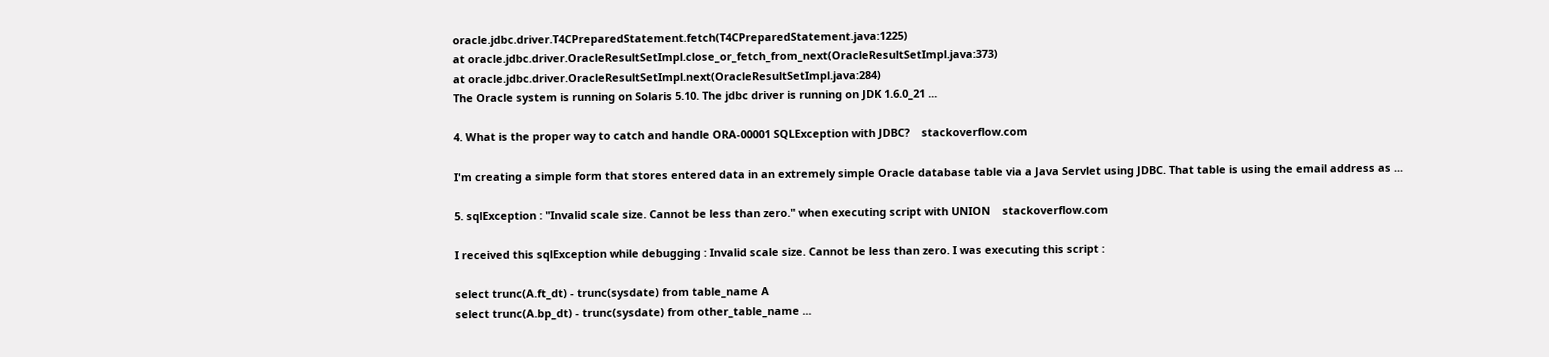oracle.jdbc.driver.T4CPreparedStatement.fetch(T4CPreparedStatement.java:1225)
at oracle.jdbc.driver.OracleResultSetImpl.close_or_fetch_from_next(OracleResultSetImpl.java:373)
at oracle.jdbc.driver.OracleResultSetImpl.next(OracleResultSetImpl.java:284)
The Oracle system is running on Solaris 5.10. The jdbc driver is running on JDK 1.6.0_21 ...

4. What is the proper way to catch and handle ORA-00001 SQLException with JDBC?    stackoverflow.com

I'm creating a simple form that stores entered data in an extremely simple Oracle database table via a Java Servlet using JDBC. That table is using the email address as ...

5. sqlException : "Invalid scale size. Cannot be less than zero." when executing script with UNION    stackoverflow.com

I received this sqlException while debugging : Invalid scale size. Cannot be less than zero. I was executing this script :

select trunc(A.ft_dt) - trunc(sysdate) from table_name A
select trunc(A.bp_dt) - trunc(sysdate) from other_table_name ...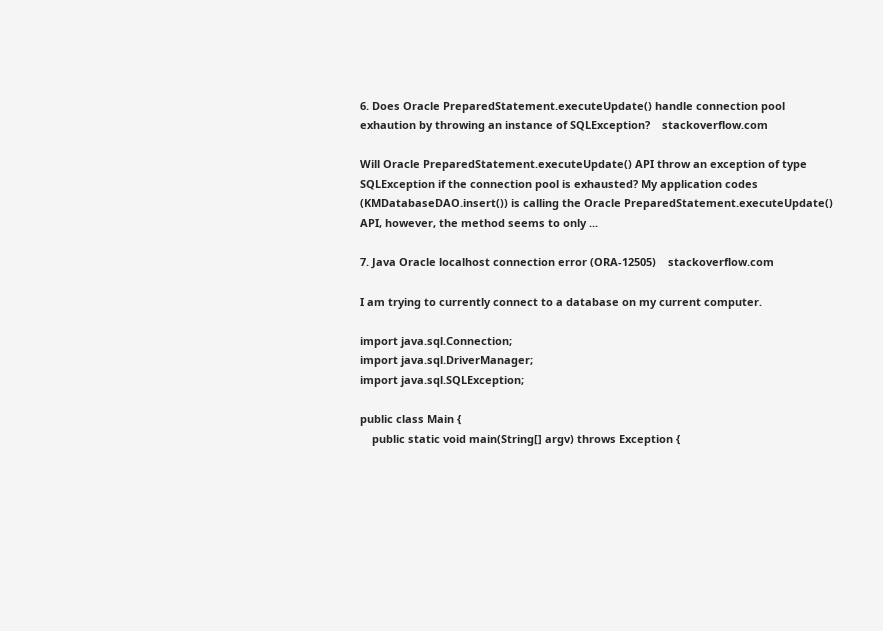6. Does Oracle PreparedStatement.executeUpdate() handle connection pool exhaution by throwing an instance of SQLException?    stackoverflow.com

Will Oracle PreparedStatement.executeUpdate() API throw an exception of type SQLException if the connection pool is exhausted? My application codes (KMDatabaseDAO.insert()) is calling the Oracle PreparedStatement.executeUpdate() API, however, the method seems to only ...

7. Java Oracle localhost connection error (ORA-12505)    stackoverflow.com

I am trying to currently connect to a database on my current computer.

import java.sql.Connection;
import java.sql.DriverManager;
import java.sql.SQLException;

public class Main {
    public static void main(String[] argv) throws Exception {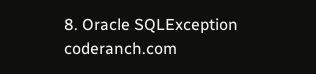8. Oracle SQLException    coderanch.com